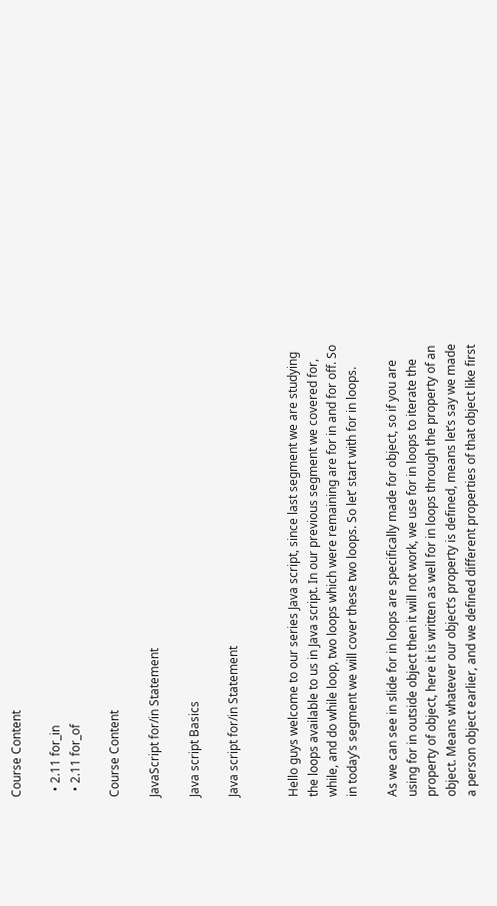Course Content

  • 2.11 for_in
  • 2.11 for_of

Course Content

JavaScript for/in Statement

Java script Basics

Java script for/in Statement


Hello guys welcome to our series Java script, since last segment we are studying the loops available to us in Java script. In our previous segment we covered for, while, and do while loop, two loops which were remaining are for in and for off. So in today’s segment we will cover these two loops. So let’ start with for in loops.

As we can see in slide for in loops are specifically made for object, so if you are using for in outside object then it will not work, we use for in loops to iterate the property of object, here it is written as well for in loops through the property of an object. Means whatever our object’s property is defined, means let’s say we made a person object earlier, and we defined different properties of that object like first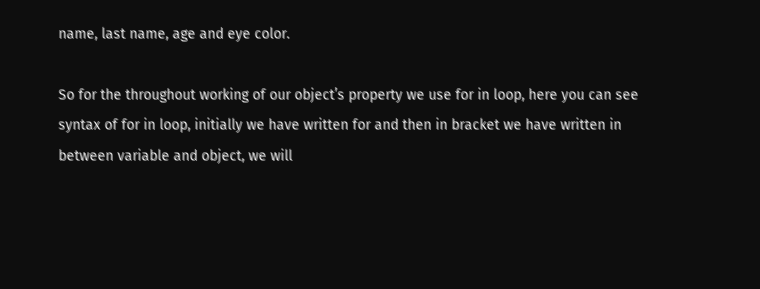name, last name, age and eye color.

So for the throughout working of our object’s property we use for in loop, here you can see syntax of for in loop, initially we have written for and then in bracket we have written in between variable and object, we will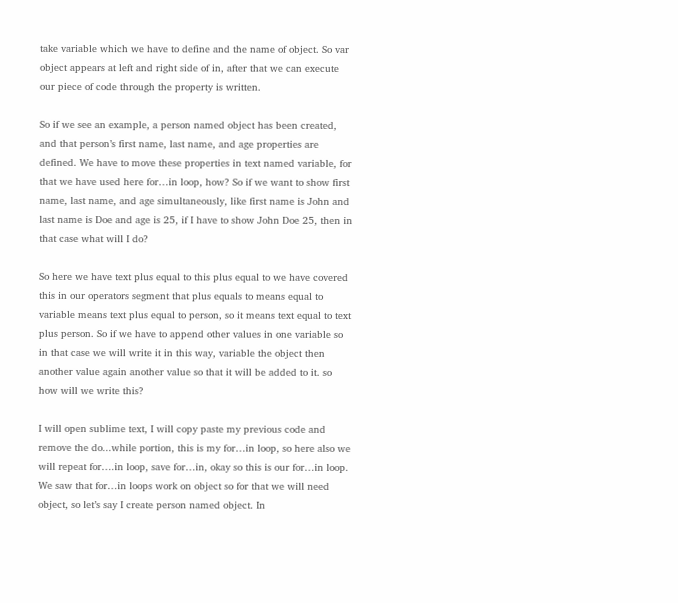take variable which we have to define and the name of object. So var object appears at left and right side of in, after that we can execute our piece of code through the property is written.

So if we see an example, a person named object has been created, and that person’s first name, last name, and age properties are defined. We have to move these properties in text named variable, for that we have used here for…in loop, how? So if we want to show first name, last name, and age simultaneously, like first name is John and last name is Doe and age is 25, if I have to show John Doe 25, then in that case what will I do?

So here we have text plus equal to this plus equal to we have covered this in our operators segment that plus equals to means equal to variable means text plus equal to person, so it means text equal to text plus person. So if we have to append other values in one variable so in that case we will write it in this way, variable the object then another value again another value so that it will be added to it. so how will we write this?

I will open sublime text, I will copy paste my previous code and remove the do...while portion, this is my for…in loop, so here also we will repeat for….in loop, save for…in, okay so this is our for…in loop. We saw that for…in loops work on object so for that we will need object, so let’s say I create person named object. In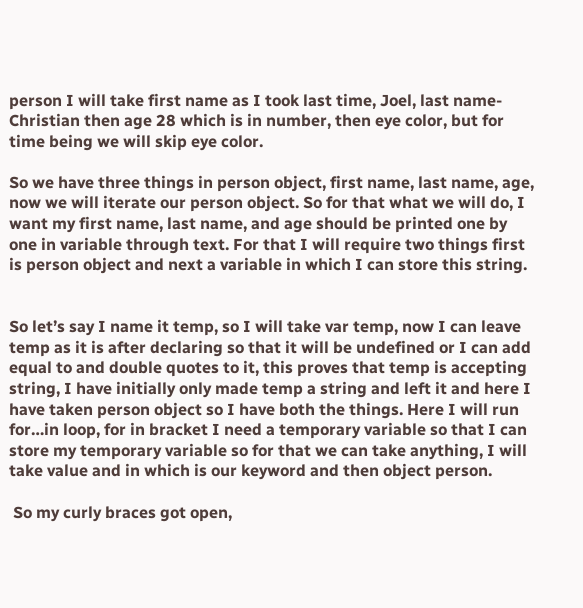person I will take first name as I took last time, Joel, last name- Christian then age 28 which is in number, then eye color, but for time being we will skip eye color.

So we have three things in person object, first name, last name, age, now we will iterate our person object. So for that what we will do, I want my first name, last name, and age should be printed one by one in variable through text. For that I will require two things first is person object and next a variable in which I can store this string.


So let’s say I name it temp, so I will take var temp, now I can leave temp as it is after declaring so that it will be undefined or I can add equal to and double quotes to it, this proves that temp is accepting string, I have initially only made temp a string and left it and here I have taken person object so I have both the things. Here I will run for…in loop, for in bracket I need a temporary variable so that I can store my temporary variable so for that we can take anything, I will take value and in which is our keyword and then object person.

 So my curly braces got open,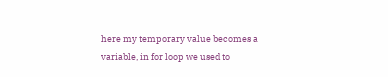here my temporary value becomes a variable, in for loop we used to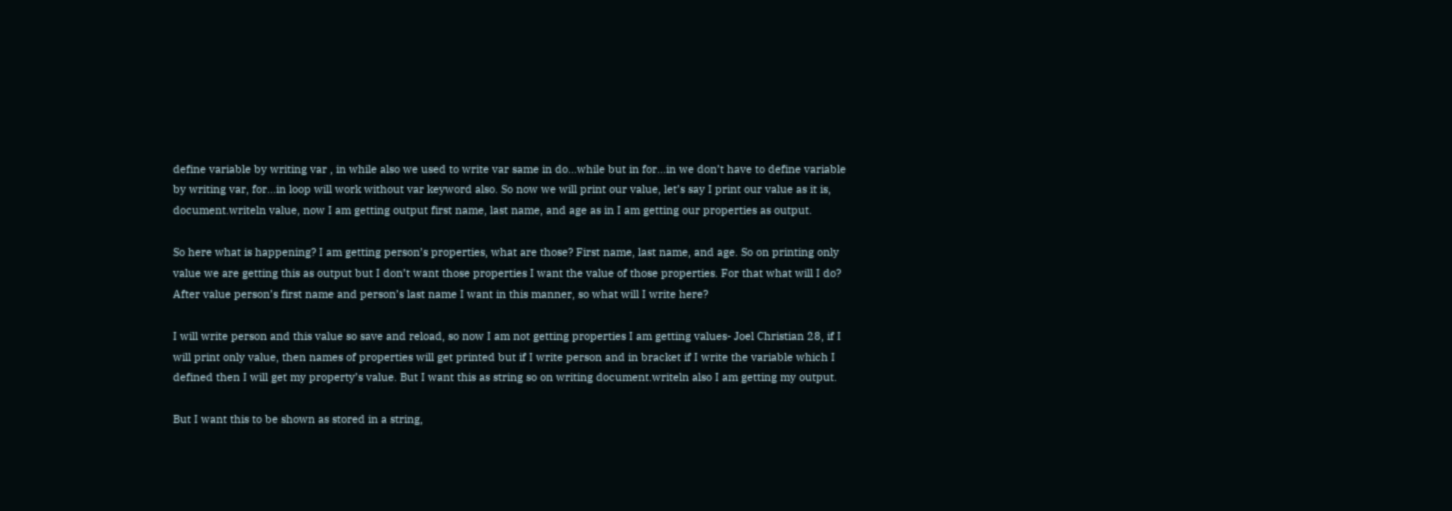define variable by writing var , in while also we used to write var same in do…while but in for…in we don’t have to define variable by writing var, for…in loop will work without var keyword also. So now we will print our value, let’s say I print our value as it is, document.writeln value, now I am getting output first name, last name, and age as in I am getting our properties as output.

So here what is happening? I am getting person’s properties, what are those? First name, last name, and age. So on printing only value we are getting this as output but I don’t want those properties I want the value of those properties. For that what will I do? After value person’s first name and person’s last name I want in this manner, so what will I write here?

I will write person and this value so save and reload, so now I am not getting properties I am getting values- Joel Christian 28, if I will print only value, then names of properties will get printed but if I write person and in bracket if I write the variable which I defined then I will get my property’s value. But I want this as string so on writing document.writeln also I am getting my output.

But I want this to be shown as stored in a string,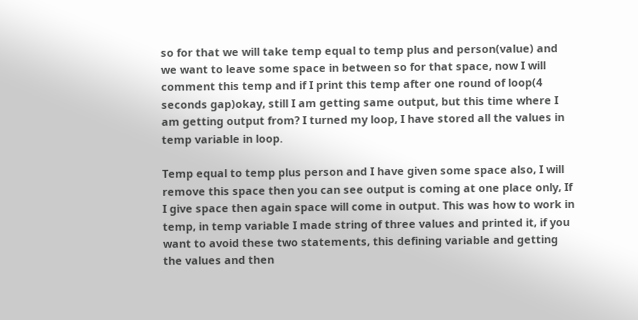so for that we will take temp equal to temp plus and person(value) and we want to leave some space in between so for that space, now I will comment this temp and if I print this temp after one round of loop(4 seconds gap)okay, still I am getting same output, but this time where I am getting output from? I turned my loop, I have stored all the values in temp variable in loop.

Temp equal to temp plus person and I have given some space also, I will remove this space then you can see output is coming at one place only, If I give space then again space will come in output. This was how to work in temp, in temp variable I made string of three values and printed it, if you want to avoid these two statements, this defining variable and getting the values and then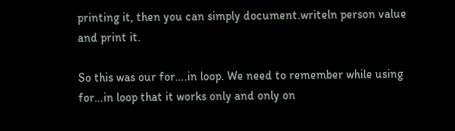printing it, then you can simply document.writeln person value and print it.

So this was our for….in loop. We need to remember while using for…in loop that it works only and only on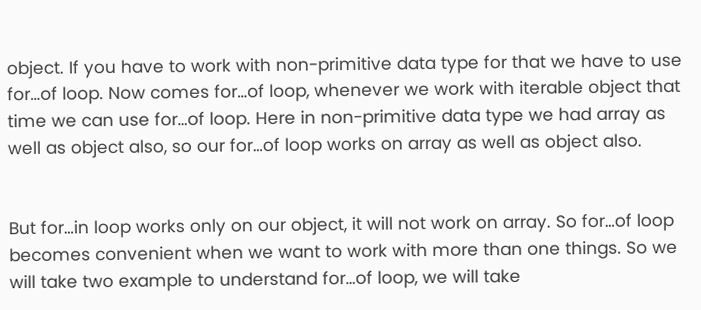object. If you have to work with non-primitive data type for that we have to use for…of loop. Now comes for…of loop, whenever we work with iterable object that time we can use for…of loop. Here in non-primitive data type we had array as well as object also, so our for…of loop works on array as well as object also.


But for…in loop works only on our object, it will not work on array. So for…of loop becomes convenient when we want to work with more than one things. So we will take two example to understand for…of loop, we will take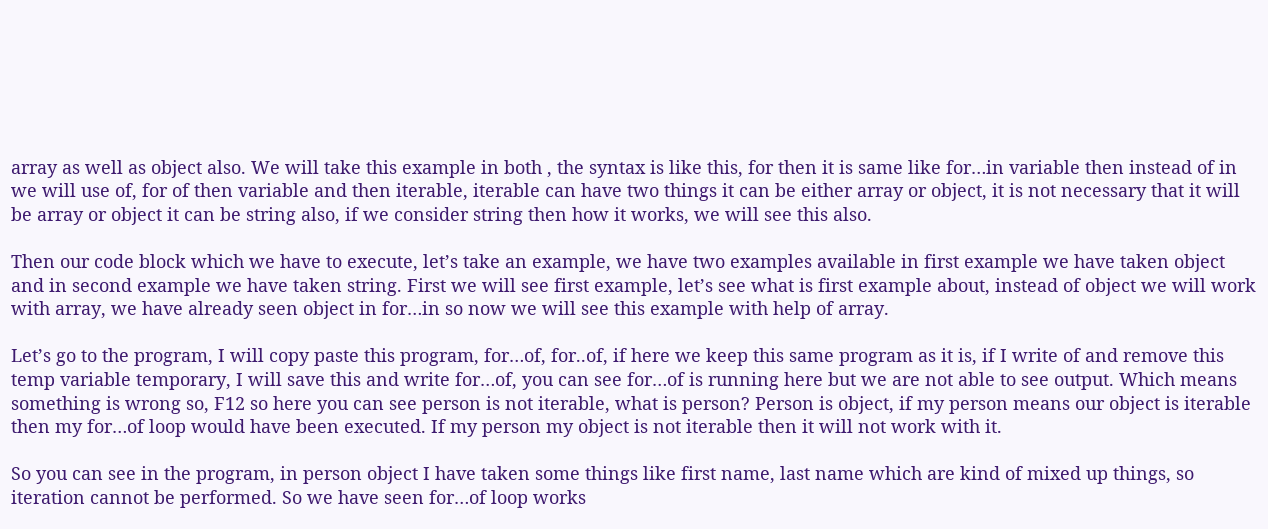array as well as object also. We will take this example in both , the syntax is like this, for then it is same like for…in variable then instead of in we will use of, for of then variable and then iterable, iterable can have two things it can be either array or object, it is not necessary that it will be array or object it can be string also, if we consider string then how it works, we will see this also.

Then our code block which we have to execute, let’s take an example, we have two examples available in first example we have taken object and in second example we have taken string. First we will see first example, let’s see what is first example about, instead of object we will work with array, we have already seen object in for…in so now we will see this example with help of array.

Let’s go to the program, I will copy paste this program, for…of, for..of, if here we keep this same program as it is, if I write of and remove this temp variable temporary, I will save this and write for…of, you can see for…of is running here but we are not able to see output. Which means something is wrong so, F12 so here you can see person is not iterable, what is person? Person is object, if my person means our object is iterable then my for…of loop would have been executed. If my person my object is not iterable then it will not work with it.

So you can see in the program, in person object I have taken some things like first name, last name which are kind of mixed up things, so iteration cannot be performed. So we have seen for…of loop works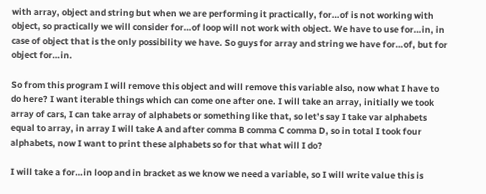with array, object and string but when we are performing it practically, for…of is not working with object, so practically we will consider for…of loop will not work with object. We have to use for…in, in case of object that is the only possibility we have. So guys for array and string we have for…of, but for object for…in.

So from this program I will remove this object and will remove this variable also, now what I have to do here? I want iterable things which can come one after one. I will take an array, initially we took array of cars, I can take array of alphabets or something like that, so let’s say I take var alphabets equal to array, in array I will take A and after comma B comma C comma D, so in total I took four alphabets, now I want to print these alphabets so for that what will I do?

I will take a for…in loop and in bracket as we know we need a variable, so I will write value this is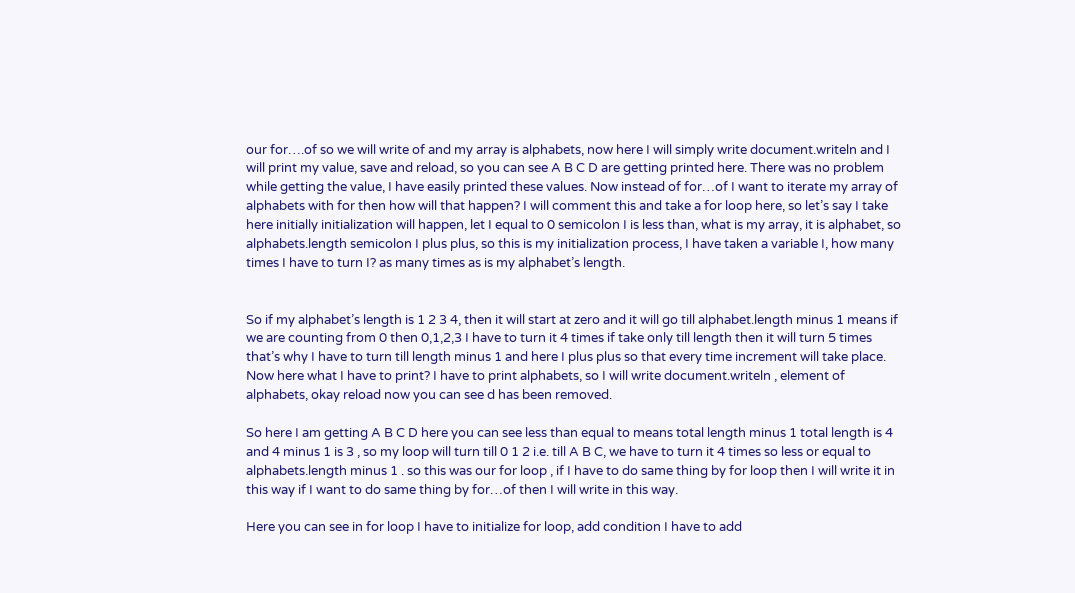our for….of so we will write of and my array is alphabets, now here I will simply write document.writeln and I will print my value, save and reload, so you can see A B C D are getting printed here. There was no problem while getting the value, I have easily printed these values. Now instead of for…of I want to iterate my array of alphabets with for then how will that happen? I will comment this and take a for loop here, so let’s say I take here initially initialization will happen, let I equal to 0 semicolon I is less than, what is my array, it is alphabet, so alphabets.length semicolon I plus plus, so this is my initialization process, I have taken a variable I, how many times I have to turn I? as many times as is my alphabet’s length.


So if my alphabet’s length is 1 2 3 4, then it will start at zero and it will go till alphabet.length minus 1 means if we are counting from 0 then 0,1,2,3 I have to turn it 4 times if take only till length then it will turn 5 times that’s why I have to turn till length minus 1 and here I plus plus so that every time increment will take place. Now here what I have to print? I have to print alphabets, so I will write document.writeln , element of alphabets, okay reload now you can see d has been removed.

So here I am getting A B C D here you can see less than equal to means total length minus 1 total length is 4 and 4 minus 1 is 3 , so my loop will turn till 0 1 2 i.e. till A B C, we have to turn it 4 times so less or equal to alphabets.length minus 1 . so this was our for loop , if I have to do same thing by for loop then I will write it in this way if I want to do same thing by for…of then I will write in this way.

Here you can see in for loop I have to initialize for loop, add condition I have to add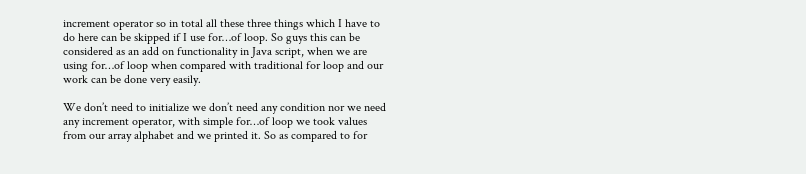increment operator so in total all these three things which I have to do here can be skipped if I use for…of loop. So guys this can be considered as an add on functionality in Java script, when we are using for…of loop when compared with traditional for loop and our work can be done very easily.

We don’t need to initialize we don’t need any condition nor we need any increment operator, with simple for…of loop we took values from our array alphabet and we printed it. So as compared to for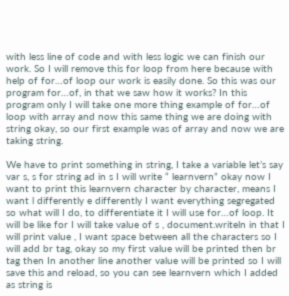with less line of code and with less logic we can finish our work. So I will remove this for loop from here because with help of for…of loop our work is easily done. So this was our program for…of, in that we saw how it works? In this program only I will take one more thing example of for…of loop with array and now this same thing we are doing with string okay, so our first example was of array and now we are taking string.

We have to print something in string, I take a variable let’s say var s, s for string ad in s I will write “ learnvern” okay now I want to print this learnvern character by character, means I want l differently e differently I want everything segregated so what will I do, to differentiate it I will use for…of loop. It will be like for I will take value of s , document.writeln in that I will print value , I want space between all the characters so I will add br tag, okay so my first value will be printed then br tag then In another line another value will be printed so I will save this and reload, so you can see learnvern which I added as string is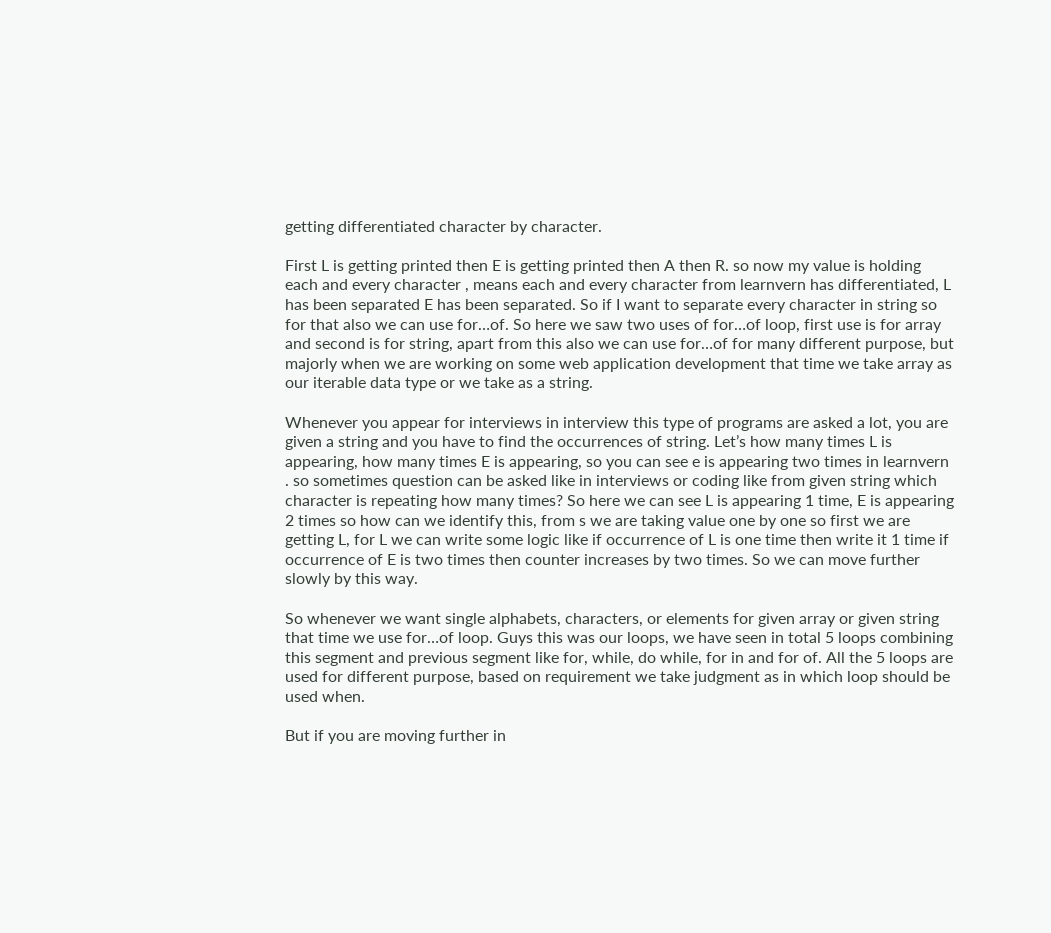getting differentiated character by character.

First L is getting printed then E is getting printed then A then R. so now my value is holding each and every character , means each and every character from learnvern has differentiated, L has been separated E has been separated. So if I want to separate every character in string so for that also we can use for…of. So here we saw two uses of for…of loop, first use is for array and second is for string, apart from this also we can use for…of for many different purpose, but majorly when we are working on some web application development that time we take array as our iterable data type or we take as a string.

Whenever you appear for interviews in interview this type of programs are asked a lot, you are given a string and you have to find the occurrences of string. Let’s how many times L is appearing, how many times E is appearing, so you can see e is appearing two times in learnvern . so sometimes question can be asked like in interviews or coding like from given string which character is repeating how many times? So here we can see L is appearing 1 time, E is appearing 2 times so how can we identify this, from s we are taking value one by one so first we are getting L, for L we can write some logic like if occurrence of L is one time then write it 1 time if occurrence of E is two times then counter increases by two times. So we can move further slowly by this way.

So whenever we want single alphabets, characters, or elements for given array or given string that time we use for…of loop. Guys this was our loops, we have seen in total 5 loops combining this segment and previous segment like for, while, do while, for in and for of. All the 5 loops are used for different purpose, based on requirement we take judgment as in which loop should be used when.

But if you are moving further in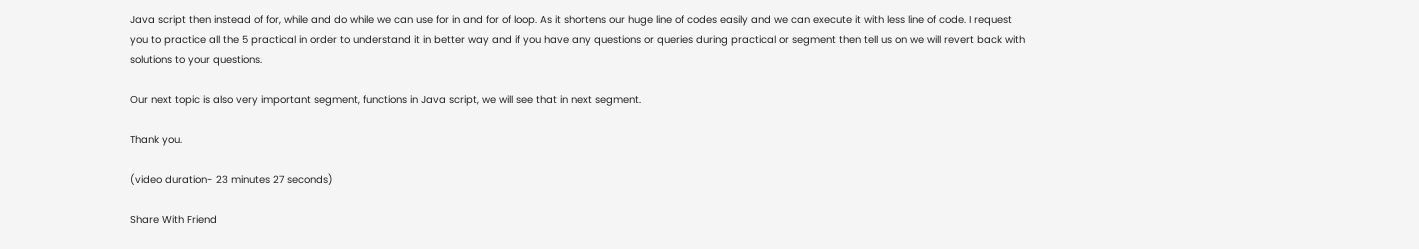Java script then instead of for, while and do while we can use for in and for of loop. As it shortens our huge line of codes easily and we can execute it with less line of code. I request you to practice all the 5 practical in order to understand it in better way and if you have any questions or queries during practical or segment then tell us on we will revert back with solutions to your questions.

Our next topic is also very important segment, functions in Java script, we will see that in next segment.

Thank you.

(video duration- 23 minutes 27 seconds)

Share With Friend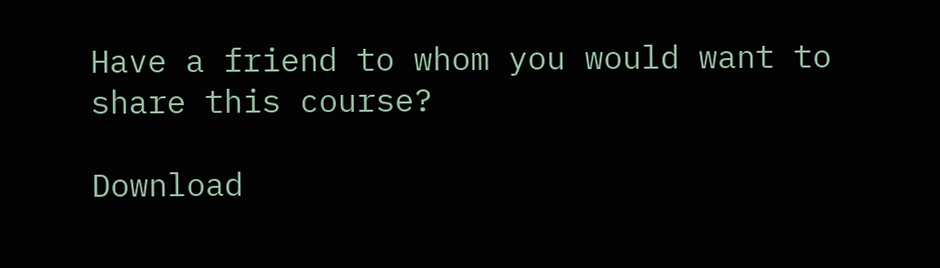Have a friend to whom you would want to share this course?

Download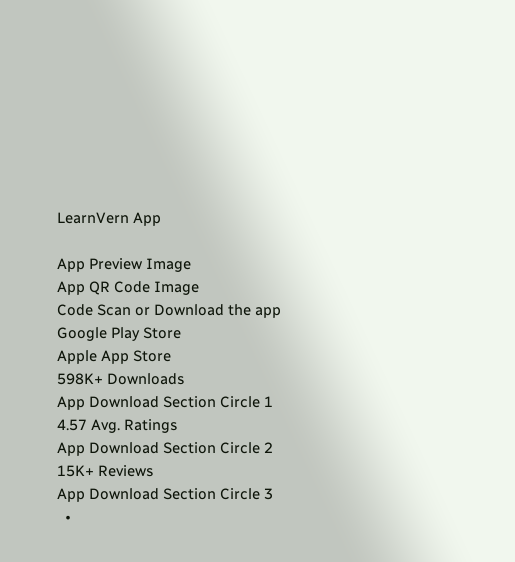LearnVern App

App Preview Image
App QR Code Image
Code Scan or Download the app
Google Play Store
Apple App Store
598K+ Downloads
App Download Section Circle 1
4.57 Avg. Ratings
App Download Section Circle 2
15K+ Reviews
App Download Section Circle 3
  •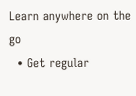Learn anywhere on the go
  • Get regular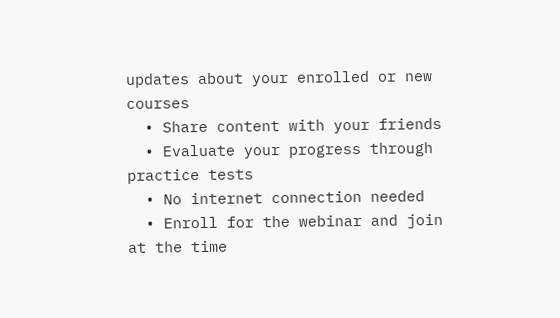updates about your enrolled or new courses
  • Share content with your friends
  • Evaluate your progress through practice tests
  • No internet connection needed
  • Enroll for the webinar and join at the time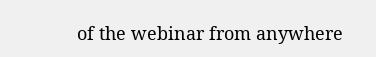of the webinar from anywhere